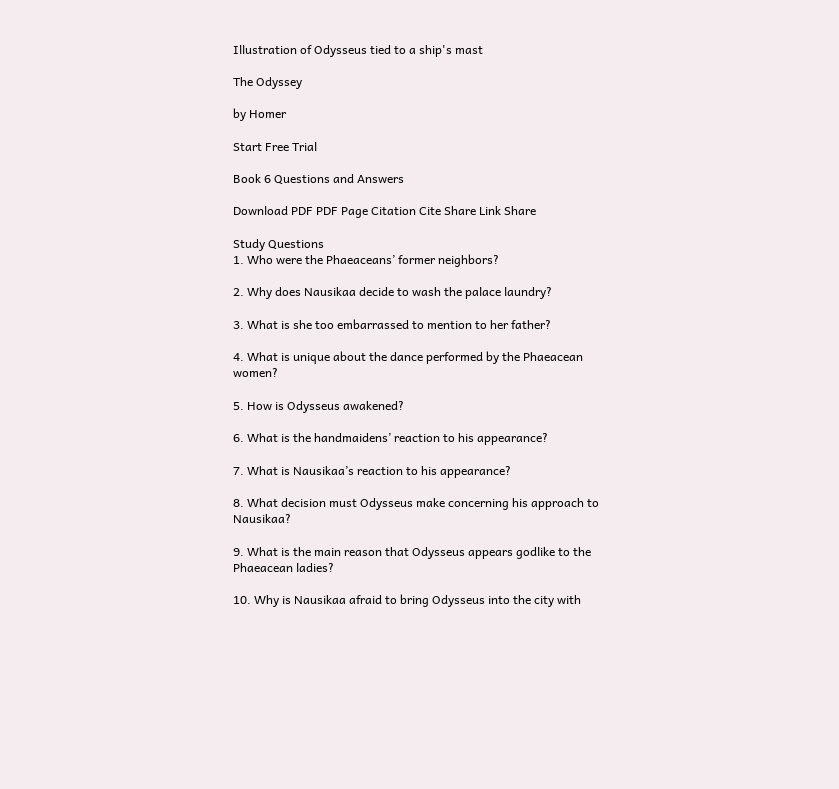Illustration of Odysseus tied to a ship's mast

The Odyssey

by Homer

Start Free Trial

Book 6 Questions and Answers

Download PDF PDF Page Citation Cite Share Link Share

Study Questions
1. Who were the Phaeaceans’ former neighbors?

2. Why does Nausikaa decide to wash the palace laundry?

3. What is she too embarrassed to mention to her father?

4. What is unique about the dance performed by the Phaeacean women?

5. How is Odysseus awakened?

6. What is the handmaidens’ reaction to his appearance?

7. What is Nausikaa’s reaction to his appearance?

8. What decision must Odysseus make concerning his approach to Nausikaa?

9. What is the main reason that Odysseus appears godlike to the Phaeacean ladies?

10. Why is Nausikaa afraid to bring Odysseus into the city with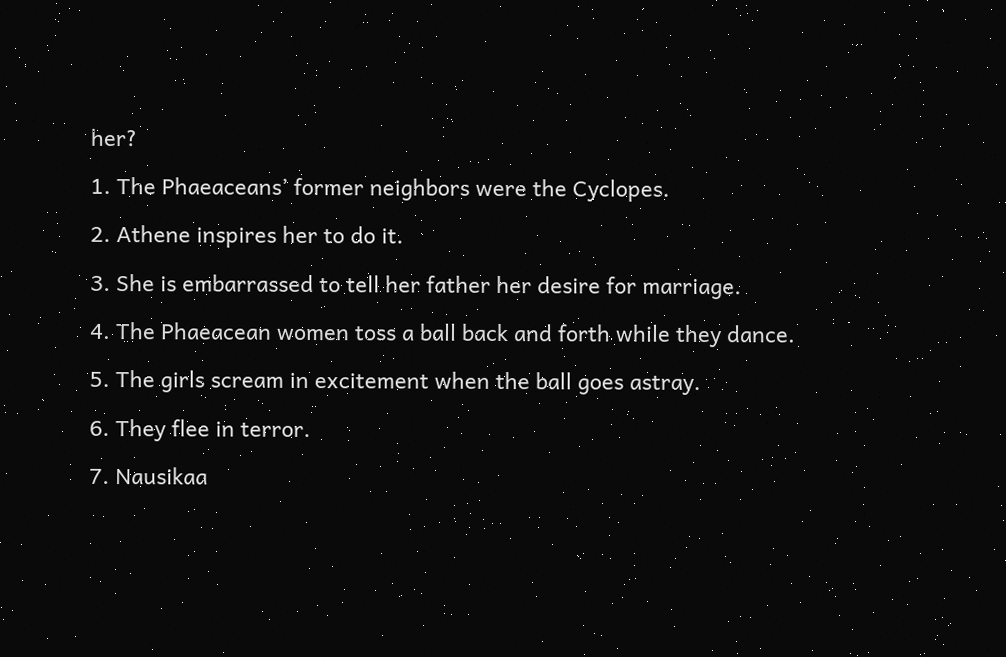her?

1. The Phaeaceans’ former neighbors were the Cyclopes.

2. Athene inspires her to do it.

3. She is embarrassed to tell her father her desire for marriage.

4. The Phaeacean women toss a ball back and forth while they dance.

5. The girls scream in excitement when the ball goes astray.

6. They flee in terror.

7. Nausikaa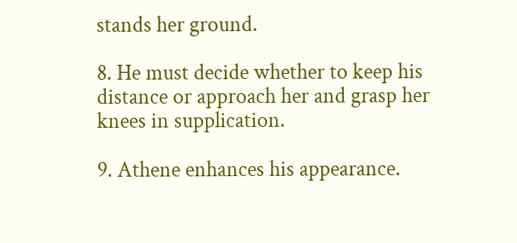stands her ground.

8. He must decide whether to keep his distance or approach her and grasp her knees in supplication.

9. Athene enhances his appearance.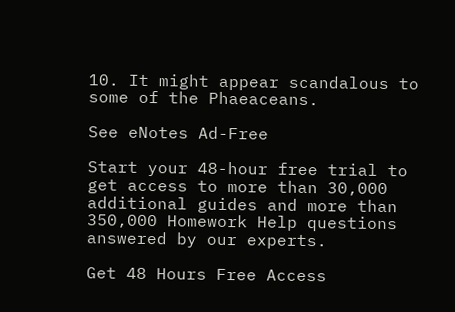10. It might appear scandalous to some of the Phaeaceans.

See eNotes Ad-Free

Start your 48-hour free trial to get access to more than 30,000 additional guides and more than 350,000 Homework Help questions answered by our experts.

Get 48 Hours Free Access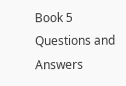Book 5 Questions and Answers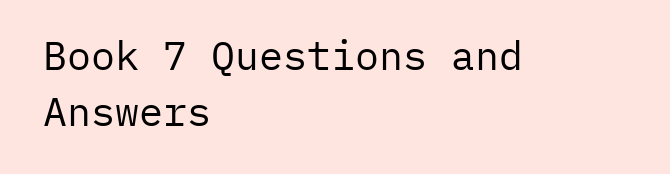Book 7 Questions and Answers